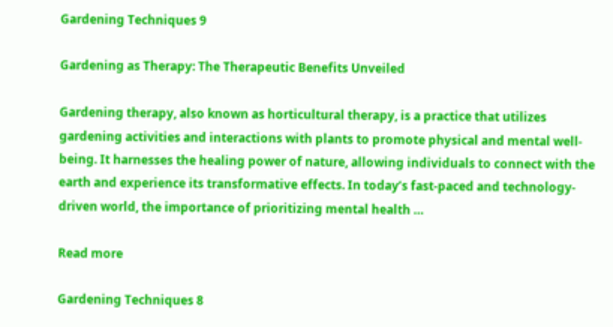Gardening Techniques 9

Gardening as Therapy: The Therapeutic Benefits Unveiled

Gardening therapy, also known as horticultural therapy, is a practice that utilizes gardening activities and interactions with plants to promote physical and mental well-being. It harnesses the healing power of nature, allowing individuals to connect with the earth and experience its transformative effects. In today’s fast-paced and technology-driven world, the importance of prioritizing mental health …

Read more

Gardening Techniques 8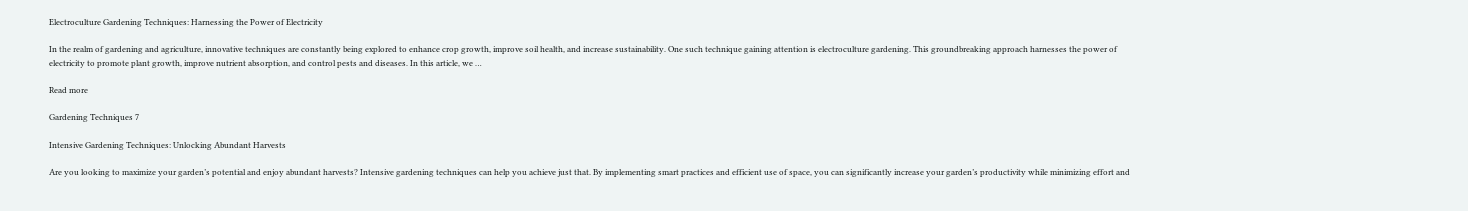Electroculture Gardening Techniques: Harnessing the Power of Electricity

In the realm of gardening and agriculture, innovative techniques are constantly being explored to enhance crop growth, improve soil health, and increase sustainability. One such technique gaining attention is electroculture gardening. This groundbreaking approach harnesses the power of electricity to promote plant growth, improve nutrient absorption, and control pests and diseases. In this article, we …

Read more

Gardening Techniques 7

Intensive Gardening Techniques: Unlocking Abundant Harvests

Are you looking to maximize your garden’s potential and enjoy abundant harvests? Intensive gardening techniques can help you achieve just that. By implementing smart practices and efficient use of space, you can significantly increase your garden’s productivity while minimizing effort and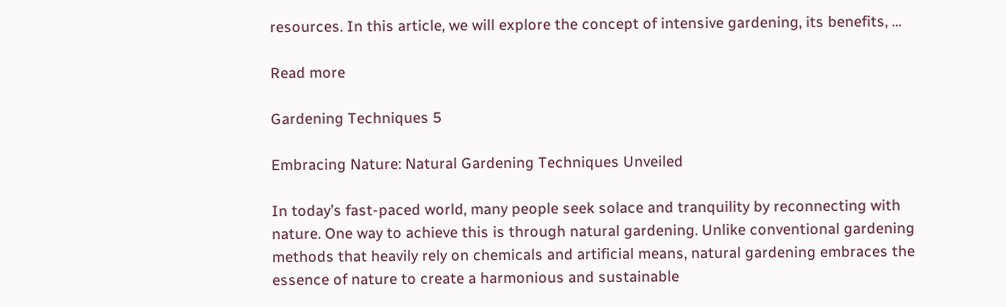resources. In this article, we will explore the concept of intensive gardening, its benefits, …

Read more

Gardening Techniques 5

Embracing Nature: Natural Gardening Techniques Unveiled

In today’s fast-paced world, many people seek solace and tranquility by reconnecting with nature. One way to achieve this is through natural gardening. Unlike conventional gardening methods that heavily rely on chemicals and artificial means, natural gardening embraces the essence of nature to create a harmonious and sustainable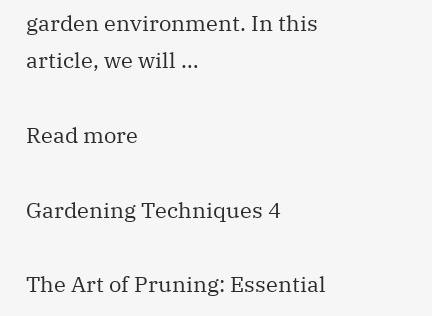garden environment. In this article, we will …

Read more

Gardening Techniques 4

The Art of Pruning: Essential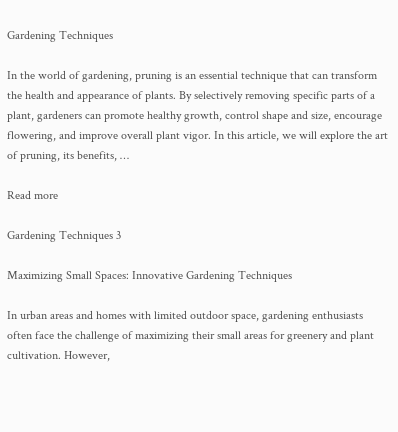Gardening Techniques

In the world of gardening, pruning is an essential technique that can transform the health and appearance of plants. By selectively removing specific parts of a plant, gardeners can promote healthy growth, control shape and size, encourage flowering, and improve overall plant vigor. In this article, we will explore the art of pruning, its benefits, …

Read more

Gardening Techniques 3

Maximizing Small Spaces: Innovative Gardening Techniques

In urban areas and homes with limited outdoor space, gardening enthusiasts often face the challenge of maximizing their small areas for greenery and plant cultivation. However,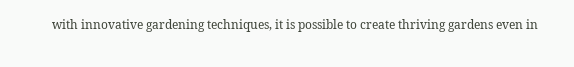with innovative gardening techniques, it is possible to create thriving gardens even in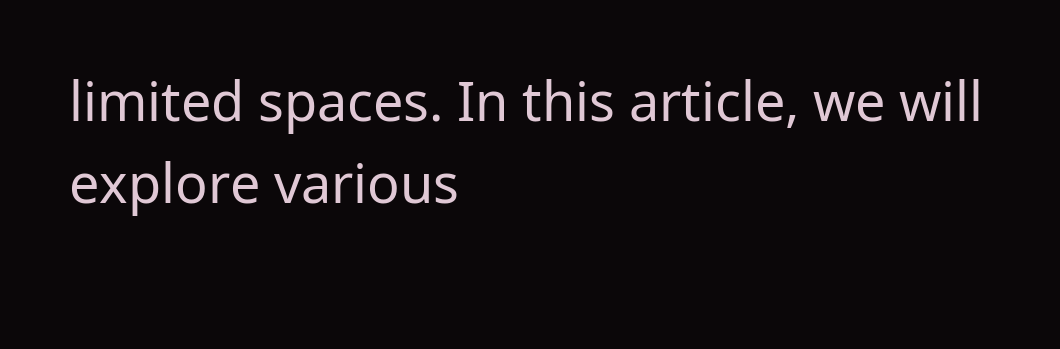limited spaces. In this article, we will explore various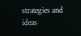strategies and ideas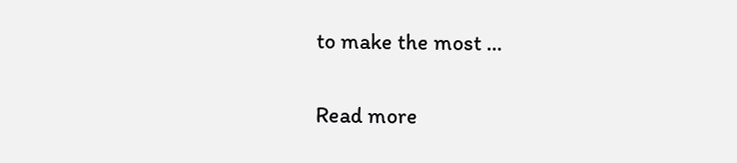to make the most …

Read more